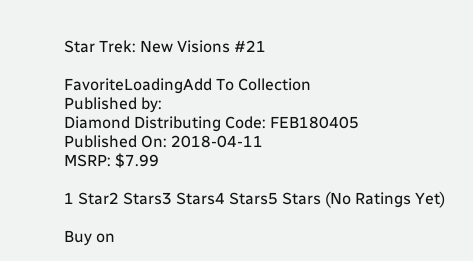Star Trek: New Visions #21

FavoriteLoadingAdd To Collection
Published by:
Diamond Distributing Code: FEB180405
Published On: 2018-04-11
MSRP: $7.99

1 Star2 Stars3 Stars4 Stars5 Stars (No Ratings Yet)

Buy on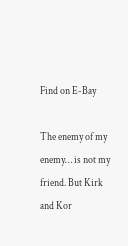Find on E-Bay

The enemy of my enemy… is not my friend. But Kirk and Kor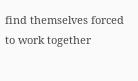find themselves forced to work together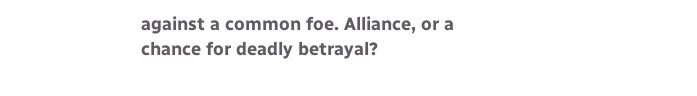against a common foe. Alliance, or a chance for deadly betrayal?